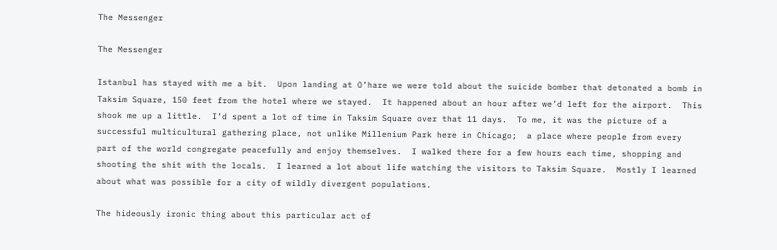The Messenger

The Messenger

Istanbul has stayed with me a bit.  Upon landing at O’hare we were told about the suicide bomber that detonated a bomb in Taksim Square, 150 feet from the hotel where we stayed.  It happened about an hour after we’d left for the airport.  This shook me up a little.  I’d spent a lot of time in Taksim Square over that 11 days.  To me, it was the picture of a successful multicultural gathering place, not unlike Millenium Park here in Chicago;  a place where people from every part of the world congregate peacefully and enjoy themselves.  I walked there for a few hours each time, shopping and shooting the shit with the locals.  I learned a lot about life watching the visitors to Taksim Square.  Mostly I learned about what was possible for a city of wildly divergent populations.

The hideously ironic thing about this particular act of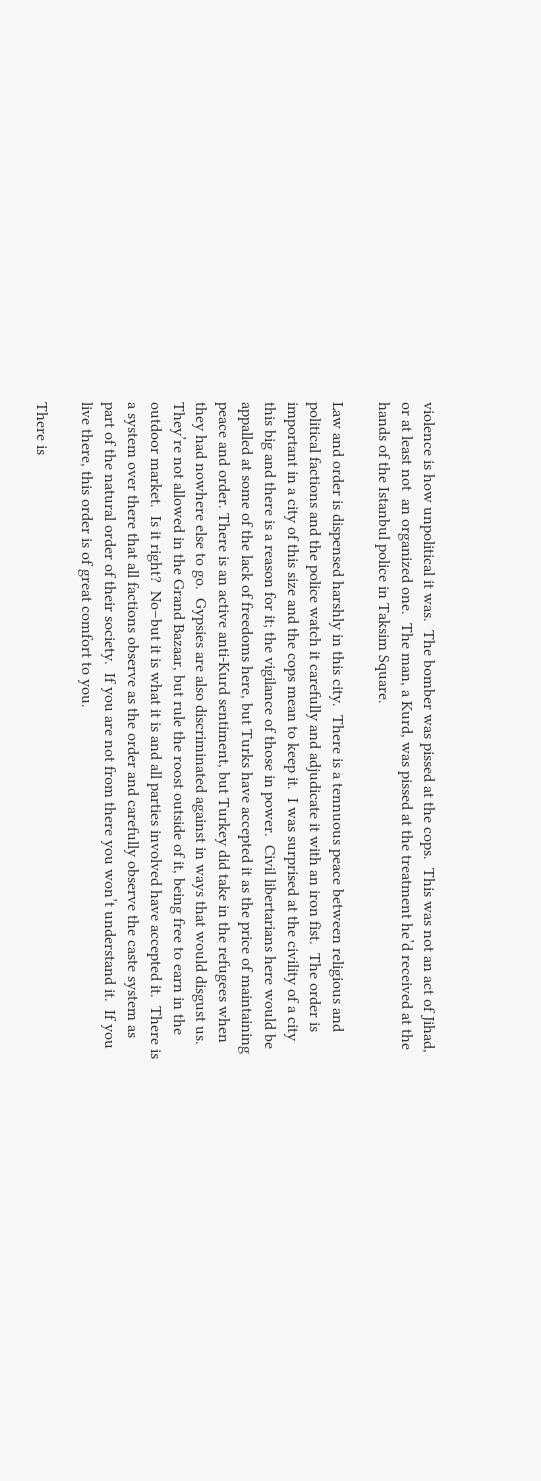violence is how unpolitical it was.  The bomber was pissed at the cops.  This was not an act of Jihad, or at least not  an organized one.  The man, a Kurd, was pissed at the treatment he’d received at the hands of the Istanbul police in Taksim Square.

Law and order is dispensed harshly in this city.  There is a tennuous peace between religious and political factions and the police watch it carefully and adjudicate it with an iron fist.  The order is important in a city of this size and the cops mean to keep it.  I was surprised at the civility of a city this big and there is a reason for it; the vigilance of those in power.  Civil libertarians here would be appalled at some of the lack of freedoms here, but Turks have accepted it as the price of maintaining peace and order. There is an active anti-Kurd sentiment, but Turkey did take in the refugees when they had nowhere else to go.  Gypsies are also discriminated against in ways that would disgust us.  They’re not allowed in the Grand Bazaar, but rule the roost outside of it, being free to earn in the outdoor market.  Is it right?  No–but it is what it is and all parties involved have accepted it.  There is a system over there that all factions observe as the order and carefully observe the caste system as part of the natural order of their society.  If you are not from there you won’t understand it.  If you live there, this order is of great comfort to you.

There is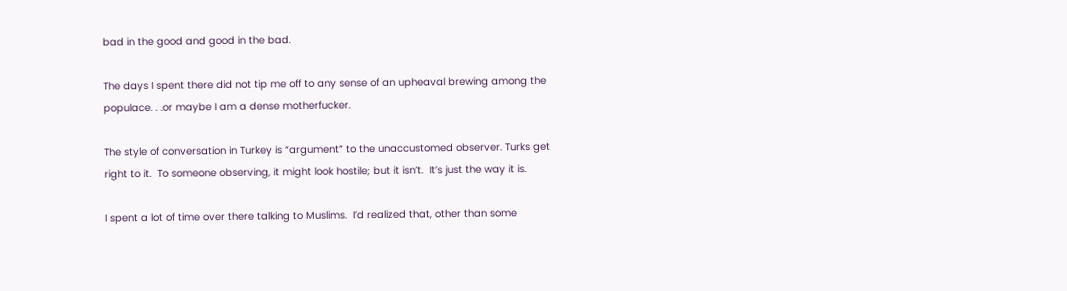bad in the good and good in the bad.

The days I spent there did not tip me off to any sense of an upheaval brewing among the populace. . .or maybe I am a dense motherfucker.

The style of conversation in Turkey is “argument” to the unaccustomed observer. Turks get right to it.  To someone observing, it might look hostile; but it isn’t.  It’s just the way it is.

I spent a lot of time over there talking to Muslims.  I’d realized that, other than some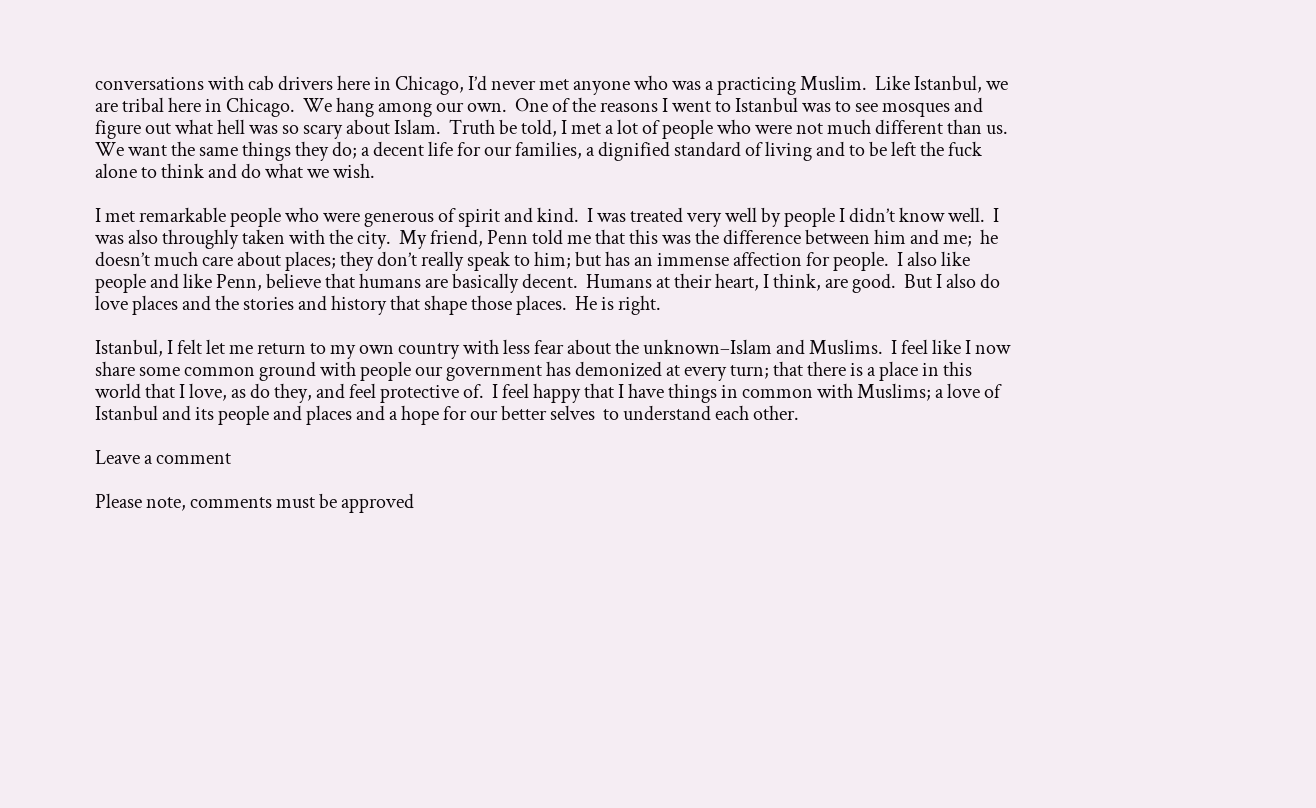conversations with cab drivers here in Chicago, I’d never met anyone who was a practicing Muslim.  Like Istanbul, we are tribal here in Chicago.  We hang among our own.  One of the reasons I went to Istanbul was to see mosques and figure out what hell was so scary about Islam.  Truth be told, I met a lot of people who were not much different than us.  We want the same things they do; a decent life for our families, a dignified standard of living and to be left the fuck alone to think and do what we wish.

I met remarkable people who were generous of spirit and kind.  I was treated very well by people I didn’t know well.  I was also throughly taken with the city.  My friend, Penn told me that this was the difference between him and me;  he doesn’t much care about places; they don’t really speak to him; but has an immense affection for people.  I also like people and like Penn, believe that humans are basically decent.  Humans at their heart, I think, are good.  But I also do love places and the stories and history that shape those places.  He is right.

Istanbul, I felt let me return to my own country with less fear about the unknown–Islam and Muslims.  I feel like I now share some common ground with people our government has demonized at every turn; that there is a place in this world that I love, as do they, and feel protective of.  I feel happy that I have things in common with Muslims; a love of Istanbul and its people and places and a hope for our better selves  to understand each other.

Leave a comment

Please note, comments must be approved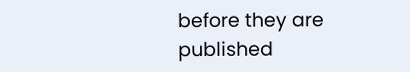before they are published